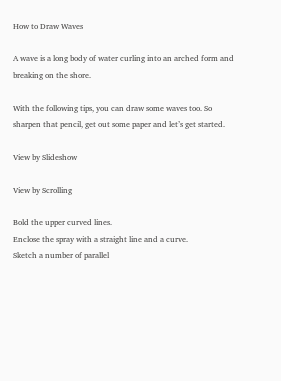How to Draw Waves

A wave is a long body of water curling into an arched form and breaking on the shore.

With the following tips, you can draw some waves too. So sharpen that pencil, get out some paper and let’s get started.

View by Slideshow

View by Scrolling

Bold the upper curved lines.
Enclose the spray with a straight line and a curve.
Sketch a number of parallel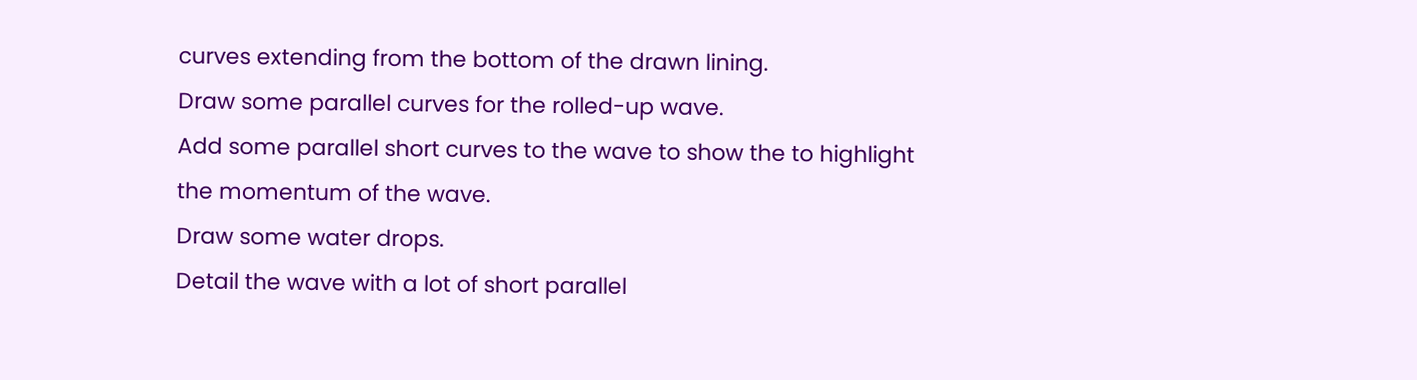curves extending from the bottom of the drawn lining.
Draw some parallel curves for the rolled-up wave.
Add some parallel short curves to the wave to show the to highlight the momentum of the wave.
Draw some water drops.
Detail the wave with a lot of short parallel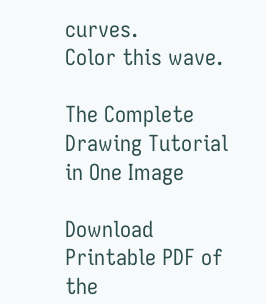curves.
Color this wave.

The Complete Drawing Tutorial in One Image

Download Printable PDF of the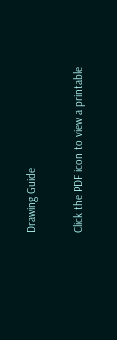Drawing Guide

Click the PDF icon to view a printable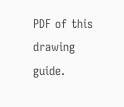PDF of this drawing guide.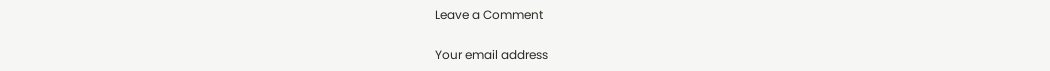Leave a Comment

Your email address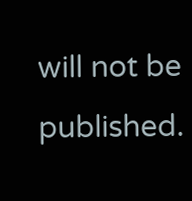will not be published.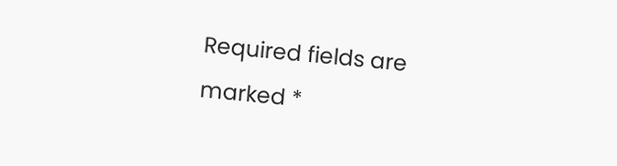Required fields are marked *